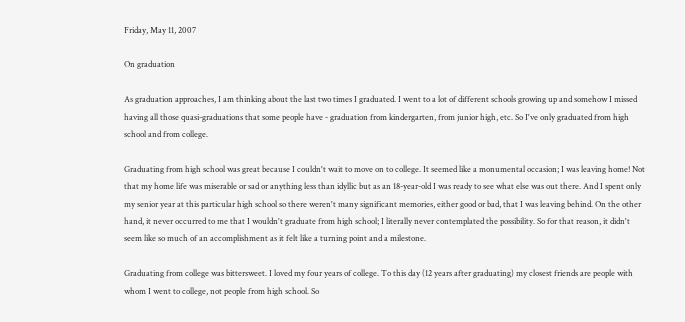Friday, May 11, 2007

On graduation

As graduation approaches, I am thinking about the last two times I graduated. I went to a lot of different schools growing up and somehow I missed having all those quasi-graduations that some people have - graduation from kindergarten, from junior high, etc. So I've only graduated from high school and from college.

Graduating from high school was great because I couldn't wait to move on to college. It seemed like a monumental occasion; I was leaving home! Not that my home life was miserable or sad or anything less than idyllic but as an 18-year-old I was ready to see what else was out there. And I spent only my senior year at this particular high school so there weren't many significant memories, either good or bad, that I was leaving behind. On the other hand, it never occurred to me that I wouldn't graduate from high school; I literally never contemplated the possibility. So for that reason, it didn't seem like so much of an accomplishment as it felt like a turning point and a milestone.

Graduating from college was bittersweet. I loved my four years of college. To this day (12 years after graduating) my closest friends are people with whom I went to college, not people from high school. So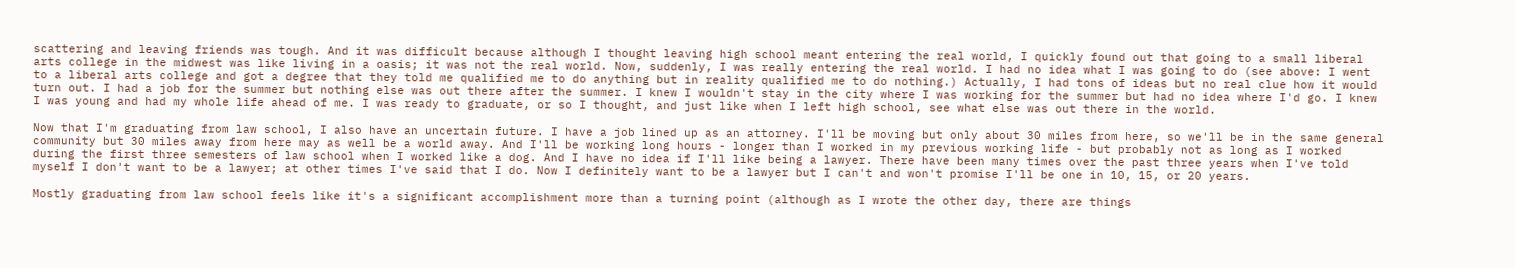scattering and leaving friends was tough. And it was difficult because although I thought leaving high school meant entering the real world, I quickly found out that going to a small liberal arts college in the midwest was like living in a oasis; it was not the real world. Now, suddenly, I was really entering the real world. I had no idea what I was going to do (see above: I went to a liberal arts college and got a degree that they told me qualified me to do anything but in reality qualified me to do nothing.) Actually, I had tons of ideas but no real clue how it would turn out. I had a job for the summer but nothing else was out there after the summer. I knew I wouldn't stay in the city where I was working for the summer but had no idea where I'd go. I knew I was young and had my whole life ahead of me. I was ready to graduate, or so I thought, and just like when I left high school, see what else was out there in the world.

Now that I'm graduating from law school, I also have an uncertain future. I have a job lined up as an attorney. I'll be moving but only about 30 miles from here, so we'll be in the same general community but 30 miles away from here may as well be a world away. And I'll be working long hours - longer than I worked in my previous working life - but probably not as long as I worked during the first three semesters of law school when I worked like a dog. And I have no idea if I'll like being a lawyer. There have been many times over the past three years when I've told myself I don't want to be a lawyer; at other times I've said that I do. Now I definitely want to be a lawyer but I can't and won't promise I'll be one in 10, 15, or 20 years.

Mostly graduating from law school feels like it's a significant accomplishment more than a turning point (although as I wrote the other day, there are things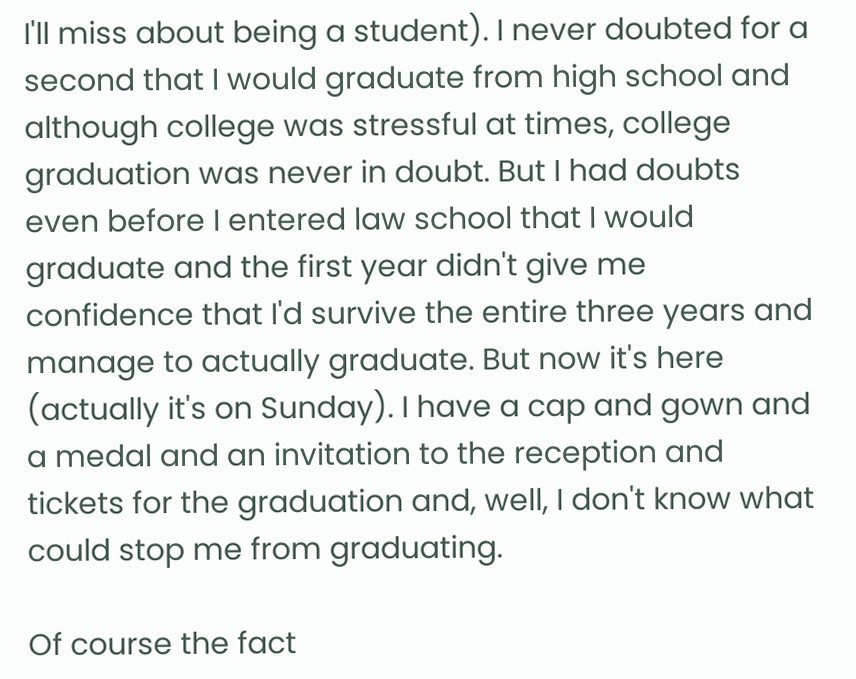I'll miss about being a student). I never doubted for a second that I would graduate from high school and although college was stressful at times, college graduation was never in doubt. But I had doubts even before I entered law school that I would graduate and the first year didn't give me confidence that I'd survive the entire three years and manage to actually graduate. But now it's here (actually it's on Sunday). I have a cap and gown and a medal and an invitation to the reception and tickets for the graduation and, well, I don't know what could stop me from graduating.

Of course the fact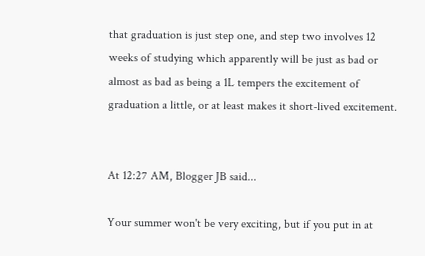that graduation is just step one, and step two involves 12 weeks of studying which apparently will be just as bad or almost as bad as being a 1L tempers the excitement of graduation a little, or at least makes it short-lived excitement.


At 12:27 AM, Blogger JB said...

Your summer won't be very exciting, but if you put in at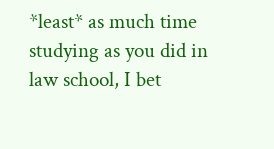*least* as much time studying as you did in law school, I bet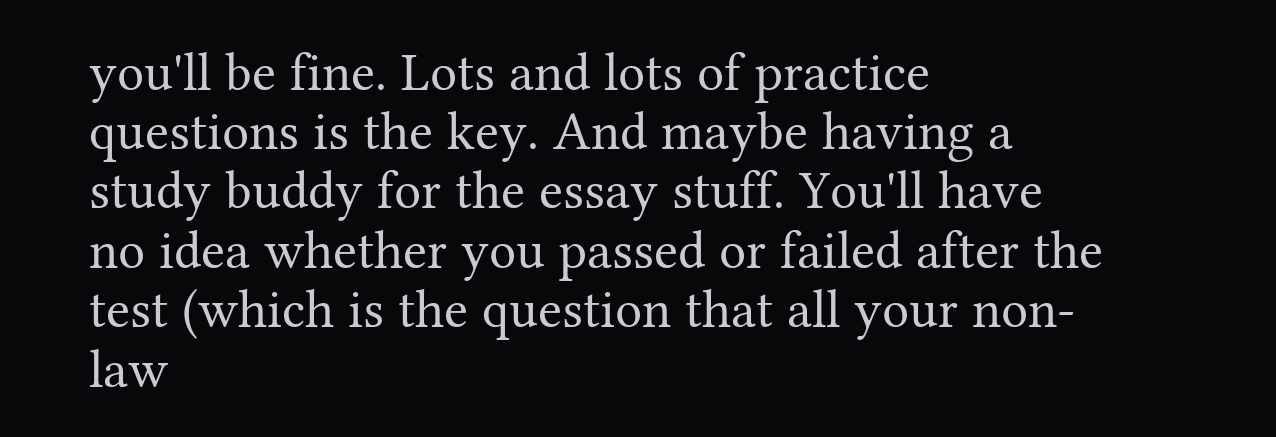you'll be fine. Lots and lots of practice questions is the key. And maybe having a study buddy for the essay stuff. You'll have no idea whether you passed or failed after the test (which is the question that all your non-law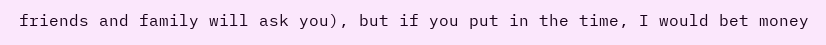friends and family will ask you), but if you put in the time, I would bet money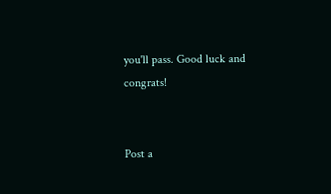you'll pass. Good luck and congrats!


Post a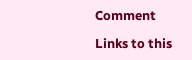Comment

Links to this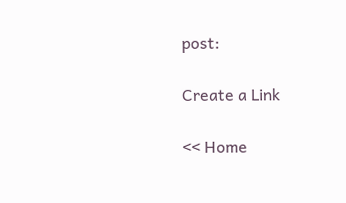post:

Create a Link

<< Home